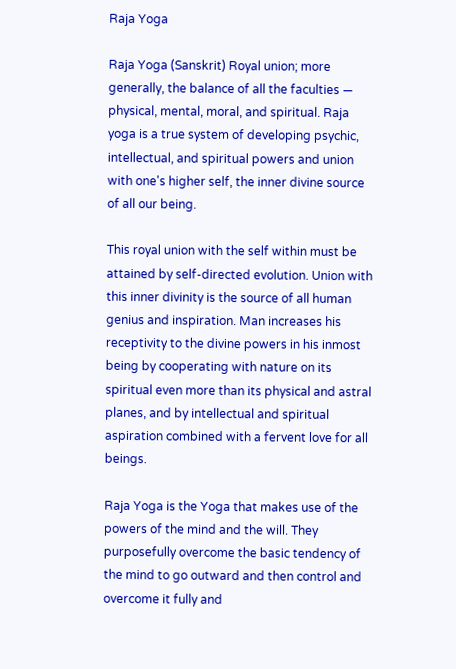Raja Yoga

Raja Yoga (Sanskrit) Royal union; more generally, the balance of all the faculties — physical, mental, moral, and spiritual. Raja yoga is a true system of developing psychic, intellectual, and spiritual powers and union with one's higher self, the inner divine source of all our being.

This royal union with the self within must be attained by self-directed evolution. Union with this inner divinity is the source of all human genius and inspiration. Man increases his receptivity to the divine powers in his inmost being by cooperating with nature on its spiritual even more than its physical and astral planes, and by intellectual and spiritual aspiration combined with a fervent love for all beings.

Raja Yoga is the Yoga that makes use of the powers of the mind and the will. They purposefully overcome the basic tendency of the mind to go outward and then control and overcome it fully and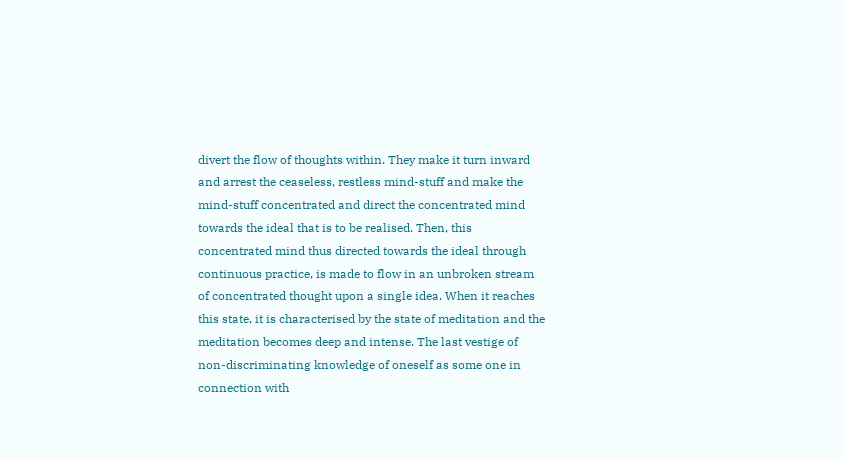divert the flow of thoughts within. They make it turn inward and arrest the ceaseless, restless mind-stuff and make the mind-stuff concentrated and direct the concentrated mind towards the ideal that is to be realised. Then, this concentrated mind thus directed towards the ideal through continuous practice, is made to flow in an unbroken stream of concentrated thought upon a single idea. When it reaches this state, it is characterised by the state of meditation and the meditation becomes deep and intense. The last vestige of non-discriminating knowledge of oneself as some one in connection with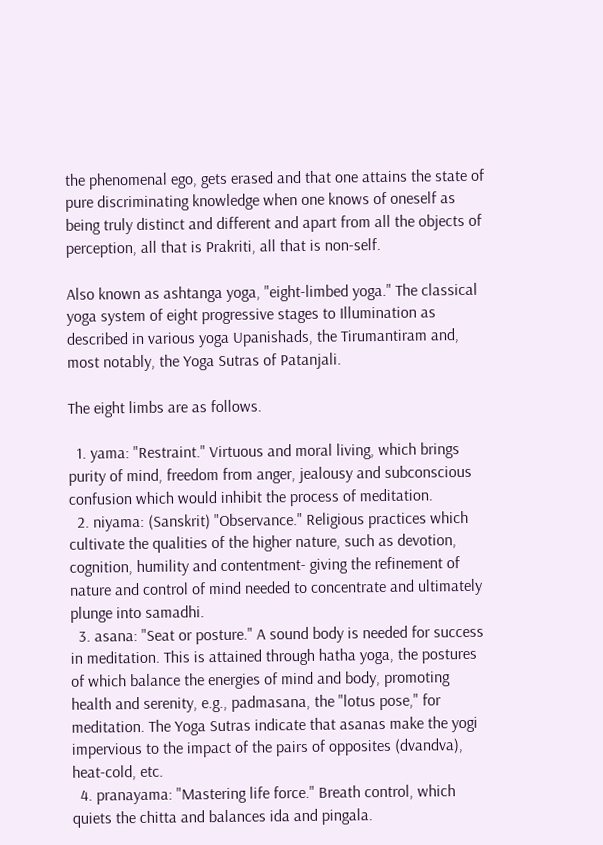the phenomenal ego, gets erased and that one attains the state of pure discriminating knowledge when one knows of oneself as being truly distinct and different and apart from all the objects of perception, all that is Prakriti, all that is non-self.

Also known as ashtanga yoga, "eight-limbed yoga." The classical yoga system of eight progressive stages to Illumination as described in various yoga Upanishads, the Tirumantiram and, most notably, the Yoga Sutras of Patanjali.

The eight limbs are as follows.

  1. yama: "Restraint." Virtuous and moral living, which brings purity of mind, freedom from anger, jealousy and subconscious confusion which would inhibit the process of meditation.
  2. niyama: (Sanskrit) "Observance." Religious practices which cultivate the qualities of the higher nature, such as devotion, cognition, humility and contentment- giving the refinement of nature and control of mind needed to concentrate and ultimately plunge into samadhi.
  3. asana: "Seat or posture." A sound body is needed for success in meditation. This is attained through hatha yoga, the postures of which balance the energies of mind and body, promoting health and serenity, e.g., padmasana, the "lotus pose," for meditation. The Yoga Sutras indicate that asanas make the yogi impervious to the impact of the pairs of opposites (dvandva), heat-cold, etc.
  4. pranayama: "Mastering life force." Breath control, which quiets the chitta and balances ida and pingala.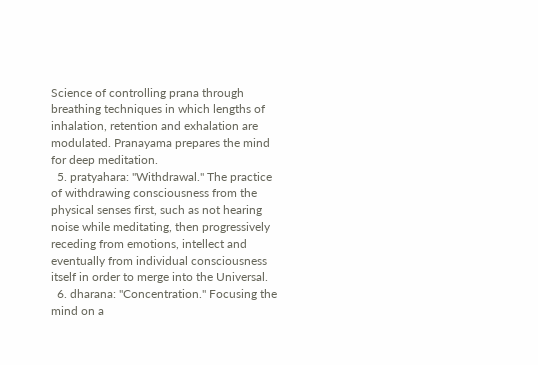Science of controlling prana through breathing techniques in which lengths of inhalation, retention and exhalation are modulated. Pranayama prepares the mind for deep meditation.
  5. pratyahara: "Withdrawal." The practice of withdrawing consciousness from the physical senses first, such as not hearing noise while meditating, then progressively receding from emotions, intellect and eventually from individual consciousness itself in order to merge into the Universal.
  6. dharana: "Concentration." Focusing the mind on a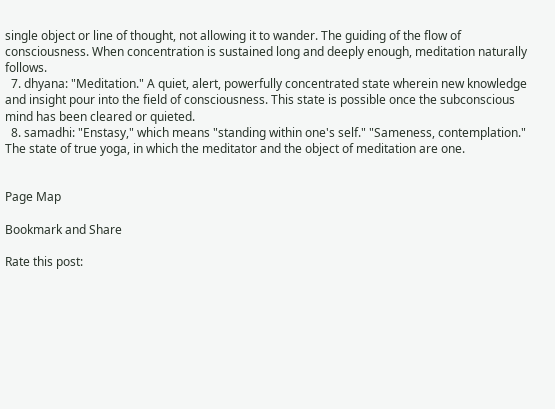single object or line of thought, not allowing it to wander. The guiding of the flow of consciousness. When concentration is sustained long and deeply enough, meditation naturally follows.
  7. dhyana: "Meditation." A quiet, alert, powerfully concentrated state wherein new knowledge and insight pour into the field of consciousness. This state is possible once the subconscious mind has been cleared or quieted.
  8. samadhi: "Enstasy," which means "standing within one's self." "Sameness, contemplation." The state of true yoga, in which the meditator and the object of meditation are one.


Page Map

Bookmark and Share

Rate this post: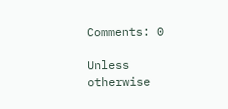Comments: 0

Unless otherwise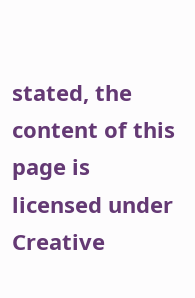stated, the content of this page is licensed under Creative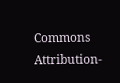Commons Attribution-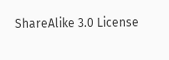ShareAlike 3.0 License